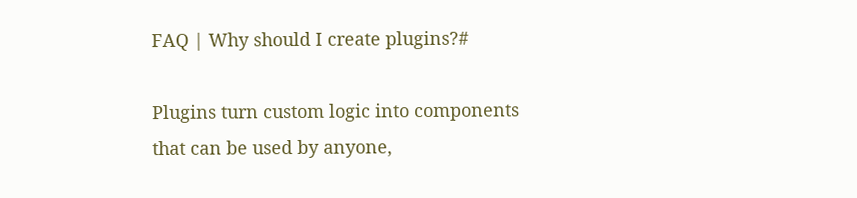FAQ | Why should I create plugins?#

Plugins turn custom logic into components that can be used by anyone,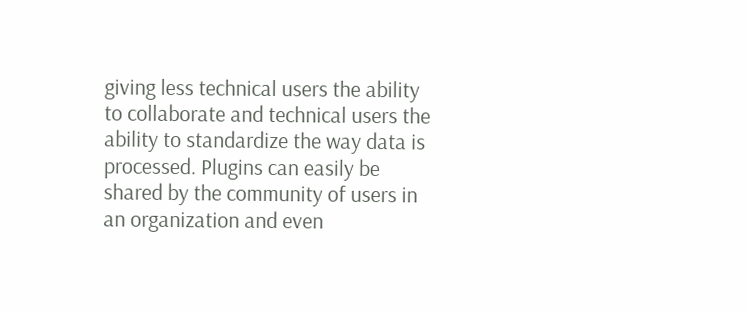giving less technical users the ability to collaborate and technical users the ability to standardize the way data is processed. Plugins can easily be shared by the community of users in an organization and even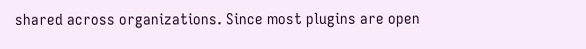shared across organizations. Since most plugins are open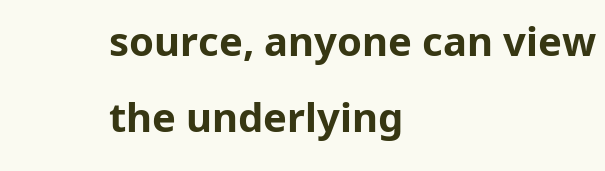source, anyone can view the underlying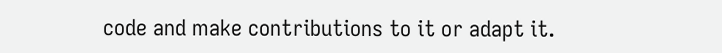code and make contributions to it or adapt it.